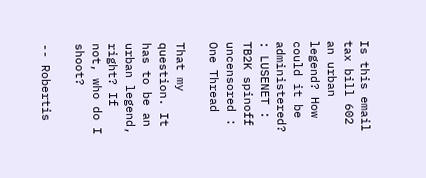Is this email tax bill 602 an urban legend? How could it be administered? : LUSENET : TB2K spinoff uncensored : One Thread

That my question. It has to be an urban legend, right? If not, who do I shoot?

-- Robertis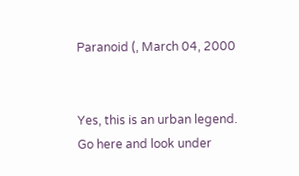Paranoid (, March 04, 2000


Yes, this is an urban legend. Go here and look under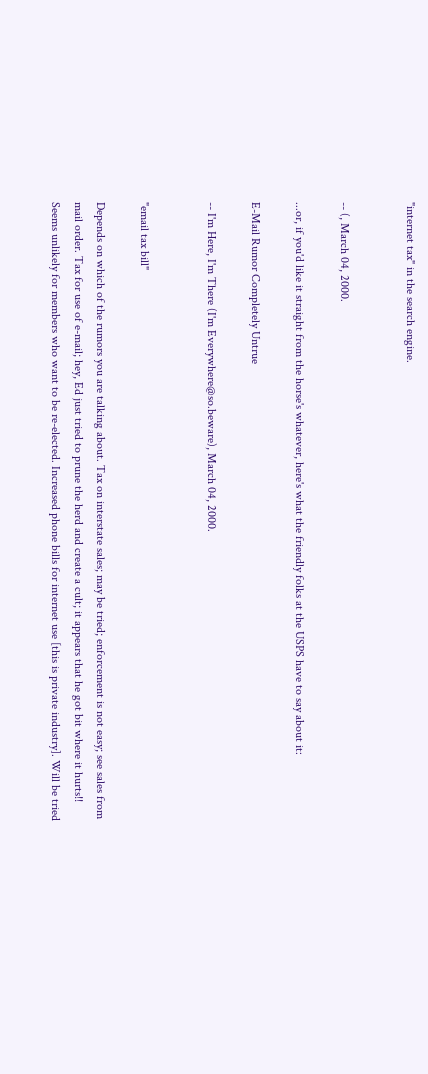"internet tax" in the search engine.


-- (, March 04, 2000.

...or, if you'd like it straight from the horse's whatever, here's what the friendly folks at the USPS have to say about it:

E-Mail Rumor Completely Untrue

-- I'm Here, I'm There (I'm Everywhere@so.beware), March 04, 2000.


"email tax bill"

Depends on which of the rumors you are talking about. Tax on interstate sales; may be tried; enforcement is not easy; see sales from mail order. Tax for use of e-mail; hey, Ed just tried to prune the herd and create a cult; it appears that he got bit where it hurts!! Seems unlikely for members who want to be re-elected. Increased phone bills for internet use [this is private industry]. Will be tried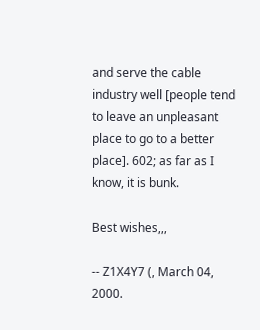and serve the cable industry well [people tend to leave an unpleasant place to go to a better place]. 602; as far as I know, it is bunk.

Best wishes,,,

-- Z1X4Y7 (, March 04, 2000.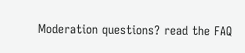Moderation questions? read the FAQ